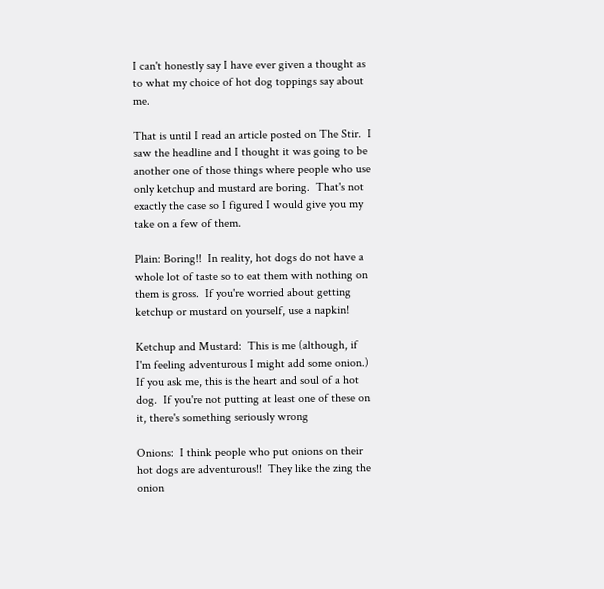I can't honestly say I have ever given a thought as to what my choice of hot dog toppings say about me.

That is until I read an article posted on The Stir.  I saw the headline and I thought it was going to be another one of those things where people who use only ketchup and mustard are boring.  That's not exactly the case so I figured I would give you my take on a few of them.

Plain: Boring!!  In reality, hot dogs do not have a whole lot of taste so to eat them with nothing on them is gross.  If you're worried about getting ketchup or mustard on yourself, use a napkin!

Ketchup and Mustard:  This is me (although, if I'm feeling adventurous I might add some onion.)  If you ask me, this is the heart and soul of a hot dog.  If you're not putting at least one of these on it, there's something seriously wrong

Onions:  I think people who put onions on their hot dogs are adventurous!!  They like the zing the onion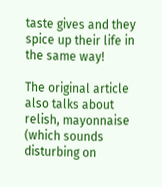taste gives and they spice up their life in the same way!

The original article also talks about relish, mayonnaise (which sounds disturbing on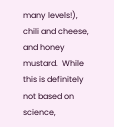many levels!), chili and cheese, and honey mustard.  While this is definitely not based on science,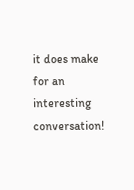it does make for an interesting conversation!